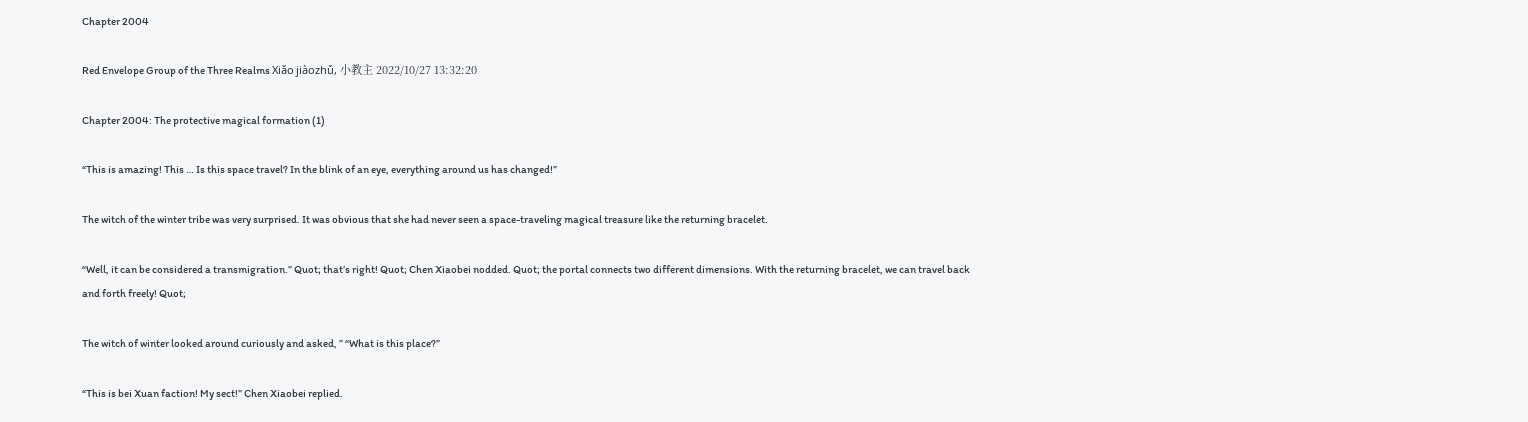Chapter 2004

Red Envelope Group of the Three Realms Xiǎo jiàozhǔ, 小教主 2022/10/27 13:32:20

Chapter 2004: The protective magical formation (1)

“This is amazing! This … Is this space travel? In the blink of an eye, everything around us has changed!”

The witch of the winter tribe was very surprised. It was obvious that she had never seen a space-traveling magical treasure like the returning bracelet.

“Well, it can be considered a transmigration.” Quot; that’s right! Quot; Chen Xiaobei nodded. Quot; the portal connects two different dimensions. With the returning bracelet, we can travel back and forth freely! Quot;

The witch of winter looked around curiously and asked, ” “What is this place?”

“This is bei Xuan faction! My sect!” Chen Xiaobei replied.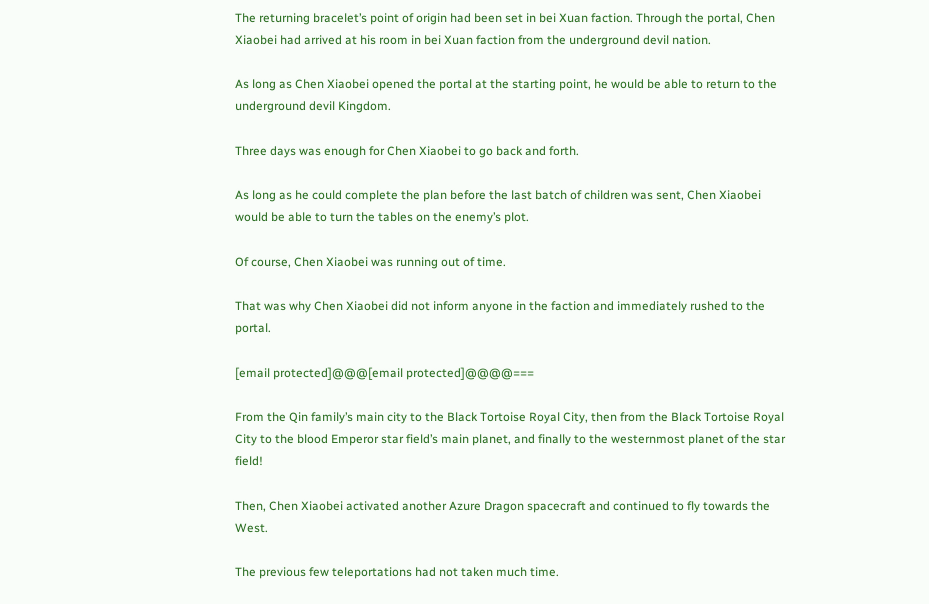The returning bracelet’s point of origin had been set in bei Xuan faction. Through the portal, Chen Xiaobei had arrived at his room in bei Xuan faction from the underground devil nation.

As long as Chen Xiaobei opened the portal at the starting point, he would be able to return to the underground devil Kingdom.

Three days was enough for Chen Xiaobei to go back and forth.

As long as he could complete the plan before the last batch of children was sent, Chen Xiaobei would be able to turn the tables on the enemy’s plot.

Of course, Chen Xiaobei was running out of time.

That was why Chen Xiaobei did not inform anyone in the faction and immediately rushed to the portal.

[email protected]@@@[email protected]@@@@===

From the Qin family’s main city to the Black Tortoise Royal City, then from the Black Tortoise Royal City to the blood Emperor star field’s main planet, and finally to the westernmost planet of the star field!

Then, Chen Xiaobei activated another Azure Dragon spacecraft and continued to fly towards the West.

The previous few teleportations had not taken much time.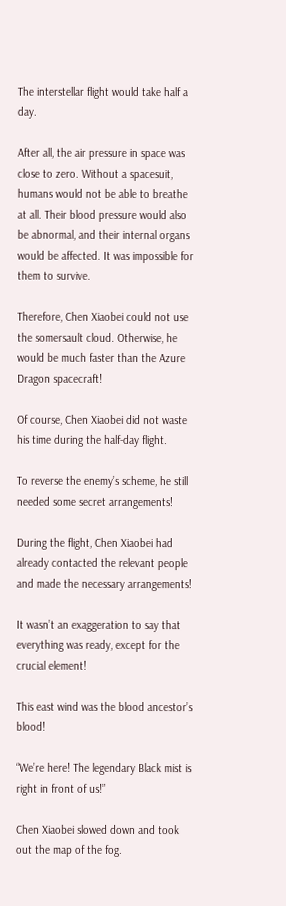The interstellar flight would take half a day.

After all, the air pressure in space was close to zero. Without a spacesuit, humans would not be able to breathe at all. Their blood pressure would also be abnormal, and their internal organs would be affected. It was impossible for them to survive.

Therefore, Chen Xiaobei could not use the somersault cloud. Otherwise, he would be much faster than the Azure Dragon spacecraft!

Of course, Chen Xiaobei did not waste his time during the half-day flight.

To reverse the enemy’s scheme, he still needed some secret arrangements!

During the flight, Chen Xiaobei had already contacted the relevant people and made the necessary arrangements!

It wasn’t an exaggeration to say that everything was ready, except for the crucial element!

This east wind was the blood ancestor’s blood!

“We’re here! The legendary Black mist is right in front of us!”

Chen Xiaobei slowed down and took out the map of the fog.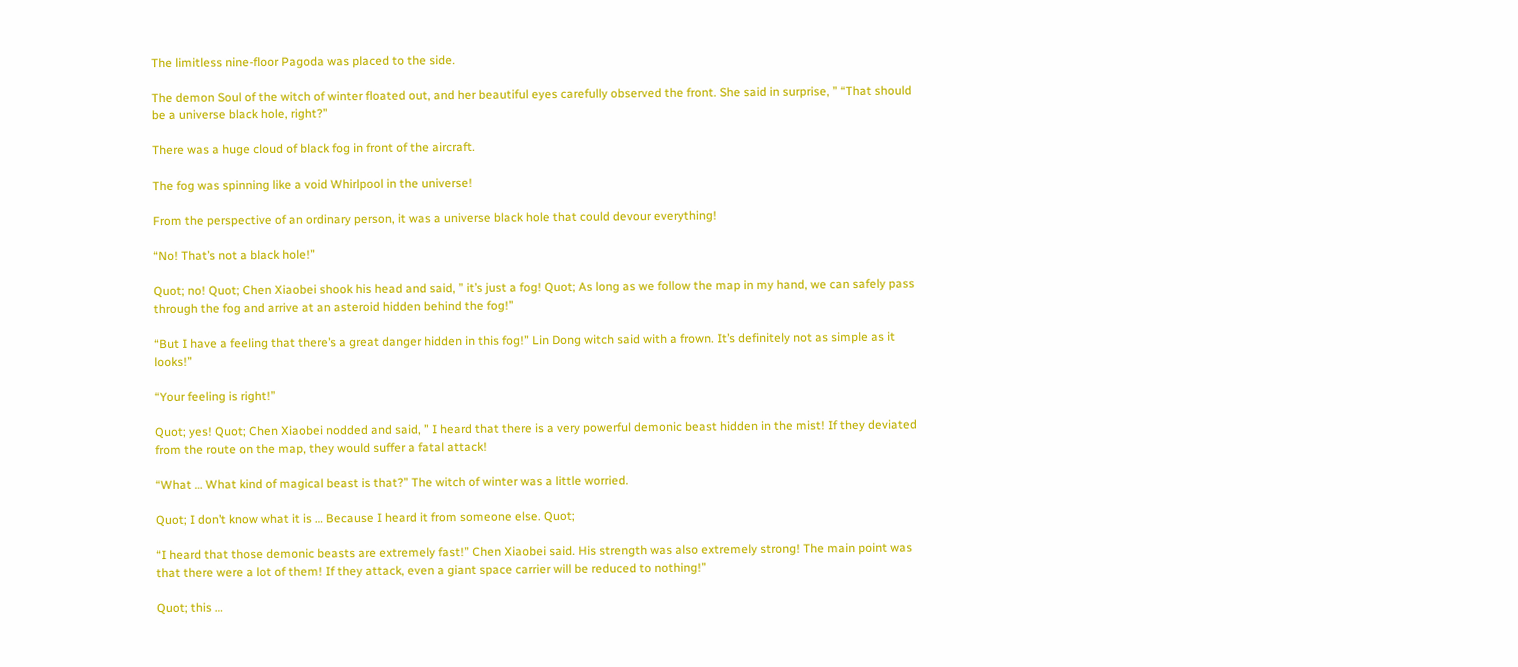The limitless nine-floor Pagoda was placed to the side.

The demon Soul of the witch of winter floated out, and her beautiful eyes carefully observed the front. She said in surprise, ” “That should be a universe black hole, right?”

There was a huge cloud of black fog in front of the aircraft.

The fog was spinning like a void Whirlpool in the universe!

From the perspective of an ordinary person, it was a universe black hole that could devour everything!

“No! That’s not a black hole!”

Quot; no! Quot; Chen Xiaobei shook his head and said, ” it’s just a fog! Quot; As long as we follow the map in my hand, we can safely pass through the fog and arrive at an asteroid hidden behind the fog!”

“But I have a feeling that there’s a great danger hidden in this fog!” Lin Dong witch said with a frown. It’s definitely not as simple as it looks!”

“Your feeling is right!”

Quot; yes! Quot; Chen Xiaobei nodded and said, ” I heard that there is a very powerful demonic beast hidden in the mist! If they deviated from the route on the map, they would suffer a fatal attack!

“What … What kind of magical beast is that?” The witch of winter was a little worried.

Quot; I don’t know what it is … Because I heard it from someone else. Quot;

“I heard that those demonic beasts are extremely fast!” Chen Xiaobei said. His strength was also extremely strong! The main point was that there were a lot of them! If they attack, even a giant space carrier will be reduced to nothing!”

Quot; this …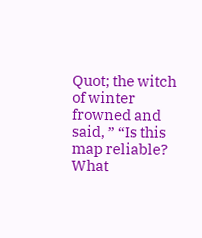Quot; the witch of winter frowned and said, ” “Is this map reliable? What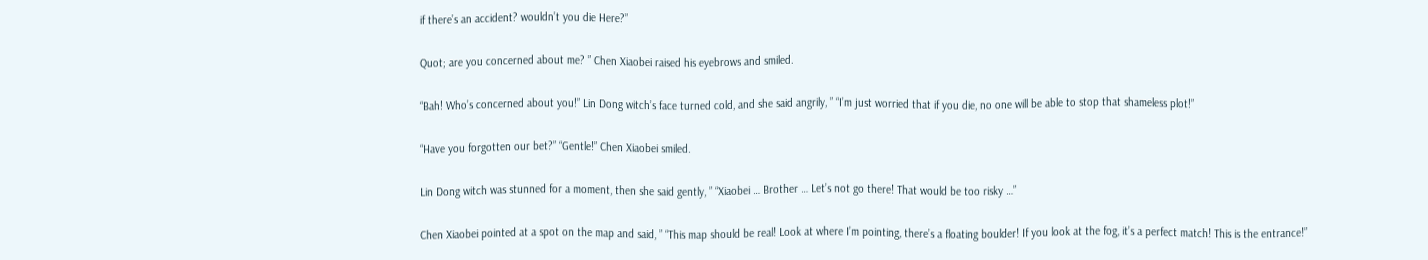if there’s an accident? wouldn’t you die Here?”

Quot; are you concerned about me? ” Chen Xiaobei raised his eyebrows and smiled.

“Bah! Who’s concerned about you!” Lin Dong witch’s face turned cold, and she said angrily, ” “I’m just worried that if you die, no one will be able to stop that shameless plot!”

“Have you forgotten our bet?” “Gentle!” Chen Xiaobei smiled.

Lin Dong witch was stunned for a moment, then she said gently, ” “Xiaobei … Brother … Let’s not go there! That would be too risky …”

Chen Xiaobei pointed at a spot on the map and said, ” “This map should be real! Look at where I’m pointing, there’s a floating boulder! If you look at the fog, it’s a perfect match! This is the entrance!”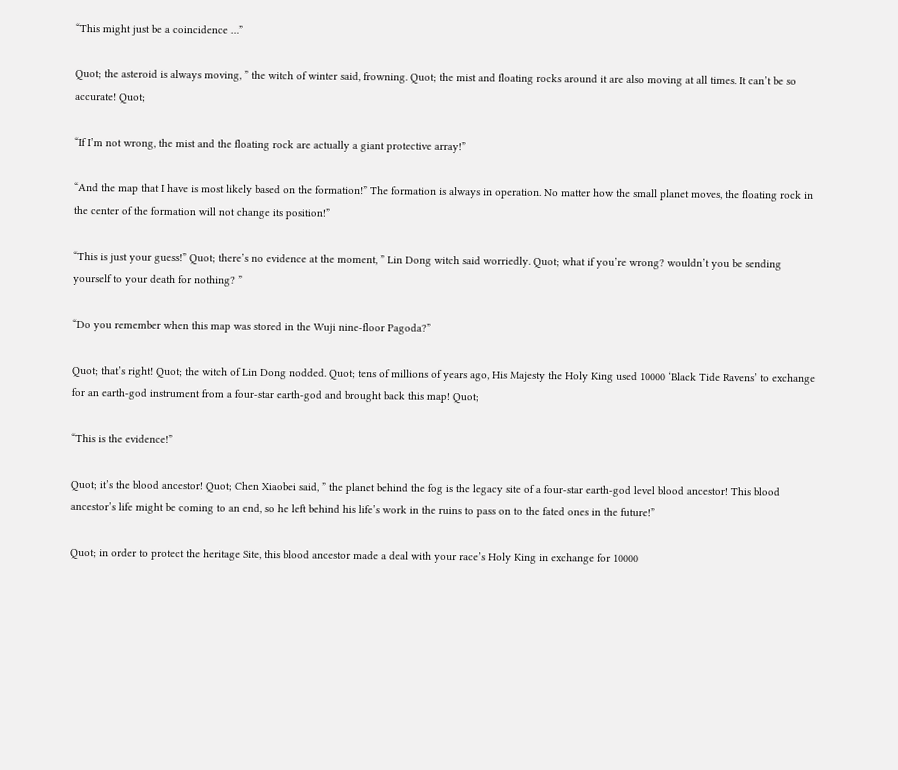“This might just be a coincidence …”

Quot; the asteroid is always moving, ” the witch of winter said, frowning. Quot; the mist and floating rocks around it are also moving at all times. It can’t be so accurate! Quot;

“If I’m not wrong, the mist and the floating rock are actually a giant protective array!”

“And the map that I have is most likely based on the formation!” The formation is always in operation. No matter how the small planet moves, the floating rock in the center of the formation will not change its position!”

“This is just your guess!” Quot; there’s no evidence at the moment, ” Lin Dong witch said worriedly. Quot; what if you’re wrong? wouldn’t you be sending yourself to your death for nothing? ”

“Do you remember when this map was stored in the Wuji nine-floor Pagoda?”

Quot; that’s right! Quot; the witch of Lin Dong nodded. Quot; tens of millions of years ago, His Majesty the Holy King used 10000 ‘Black Tide Ravens’ to exchange for an earth-god instrument from a four-star earth-god and brought back this map! Quot;

“This is the evidence!”

Quot; it’s the blood ancestor! Quot; Chen Xiaobei said, ” the planet behind the fog is the legacy site of a four-star earth-god level blood ancestor! This blood ancestor’s life might be coming to an end, so he left behind his life’s work in the ruins to pass on to the fated ones in the future!”

Quot; in order to protect the heritage Site, this blood ancestor made a deal with your race’s Holy King in exchange for 10000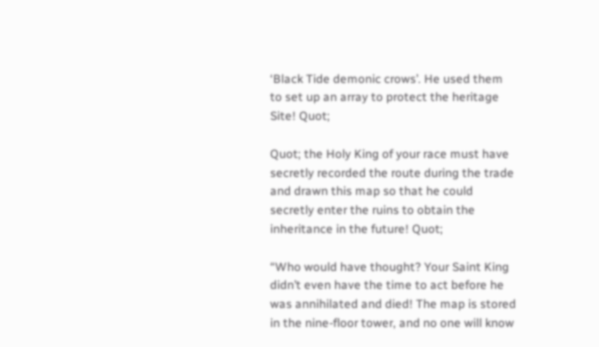‘Black Tide demonic crows’. He used them to set up an array to protect the heritage Site! Quot;

Quot; the Holy King of your race must have secretly recorded the route during the trade and drawn this map so that he could secretly enter the ruins to obtain the inheritance in the future! Quot;

“Who would have thought? Your Saint King didn’t even have the time to act before he was annihilated and died! The map is stored in the nine-floor tower, and no one will know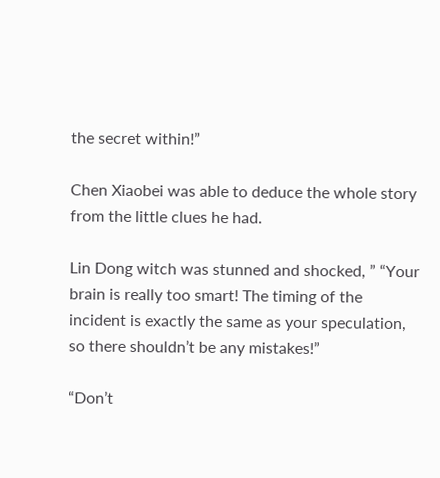the secret within!”

Chen Xiaobei was able to deduce the whole story from the little clues he had.

Lin Dong witch was stunned and shocked, ” “Your brain is really too smart! The timing of the incident is exactly the same as your speculation, so there shouldn’t be any mistakes!”

“Don’t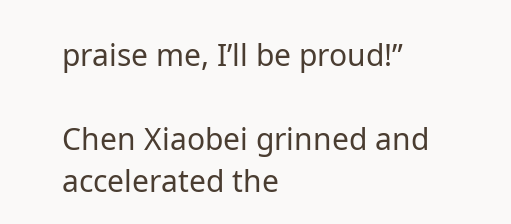praise me, I’ll be proud!”

Chen Xiaobei grinned and accelerated the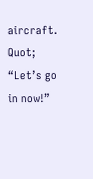aircraft. Quot; “Let’s go in now!”